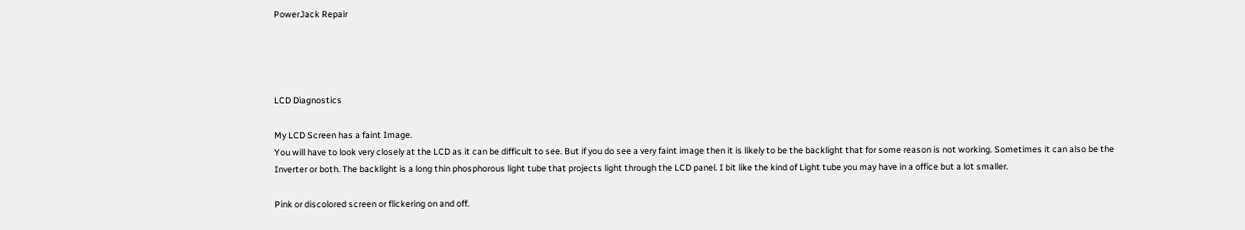PowerJack Repair




LCD Diagnostics

My LCD Screen has a faint Image.
You will have to look very closely at the LCD as it can be difficult to see. But if you do see a very faint image then it is likely to be the backlight that for some reason is not working. Sometimes it can also be the Inverter or both. The backlight is a long thin phosphorous light tube that projects light through the LCD panel. I bit like the kind of Light tube you may have in a office but a lot smaller.

Pink or discolored screen or flickering on and off.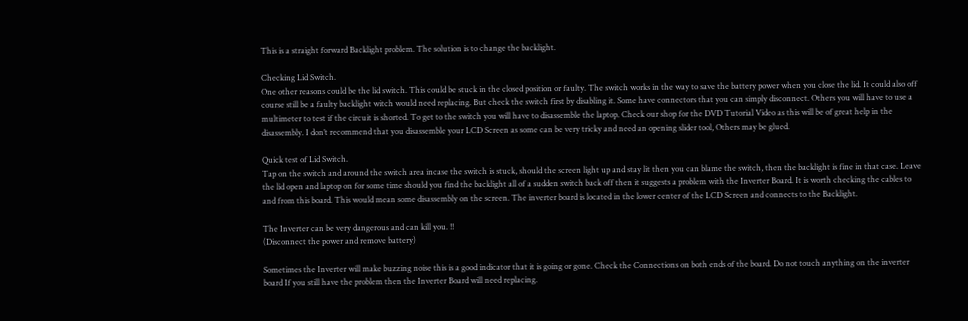This is a straight forward Backlight problem. The solution is to change the backlight.

Checking Lid Switch.
One other reasons could be the lid switch. This could be stuck in the closed position or faulty. The switch works in the way to save the battery power when you close the lid. It could also off course still be a faulty backlight witch would need replacing. But check the switch first by disabling it. Some have connectors that you can simply disconnect. Others you will have to use a multimeter to test if the circuit is shorted. To get to the switch you will have to disassemble the laptop. Check our shop for the DVD Tutorial Video as this will be of great help in the disassembly. I don’t recommend that you disassemble your LCD Screen as some can be very tricky and need an opening slider tool, Others may be glued.

Quick test of Lid Switch.
Tap on the switch and around the switch area incase the switch is stuck, should the screen light up and stay lit then you can blame the switch, then the backlight is fine in that case. Leave the lid open and laptop on for some time should you find the backlight all of a sudden switch back off then it suggests a problem with the Inverter Board. It is worth checking the cables to and from this board. This would mean some disassembly on the screen. The inverter board is located in the lower center of the LCD Screen and connects to the Backlight.

The Inverter can be very dangerous and can kill you. !!
(Disconnect the power and remove battery)

Sometimes the Inverter will make buzzing noise this is a good indicator that it is going or gone. Check the Connections on both ends of the board. Do not touch anything on the inverter board If you still have the problem then the Inverter Board will need replacing.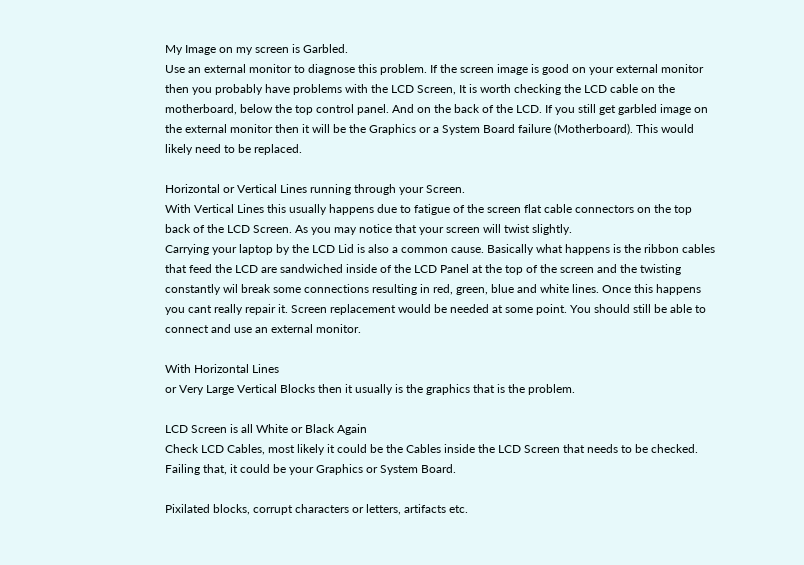My Image on my screen is Garbled.
Use an external monitor to diagnose this problem. If the screen image is good on your external monitor then you probably have problems with the LCD Screen, It is worth checking the LCD cable on the motherboard, below the top control panel. And on the back of the LCD. If you still get garbled image on the external monitor then it will be the Graphics or a System Board failure (Motherboard). This would likely need to be replaced.

Horizontal or Vertical Lines running through your Screen.
With Vertical Lines this usually happens due to fatigue of the screen flat cable connectors on the top back of the LCD Screen. As you may notice that your screen will twist slightly.
Carrying your laptop by the LCD Lid is also a common cause. Basically what happens is the ribbon cables that feed the LCD are sandwiched inside of the LCD Panel at the top of the screen and the twisting constantly wil break some connections resulting in red, green, blue and white lines. Once this happens you cant really repair it. Screen replacement would be needed at some point. You should still be able to connect and use an external monitor.

With Horizontal Lines
or Very Large Vertical Blocks then it usually is the graphics that is the problem.

LCD Screen is all White or Black Again
Check LCD Cables, most likely it could be the Cables inside the LCD Screen that needs to be checked. Failing that, it could be your Graphics or System Board.

Pixilated blocks, corrupt characters or letters, artifacts etc.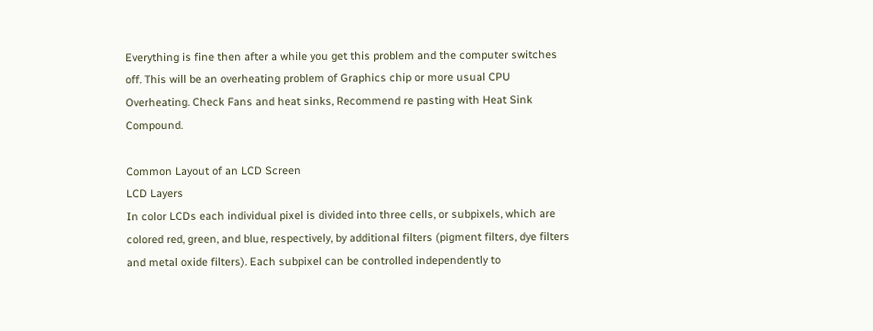Everything is fine then after a while you get this problem and the computer switches off. This will be an overheating problem of Graphics chip or more usual CPU Overheating. Check Fans and heat sinks, Recommend re pasting with Heat Sink Compound.

Common Layout of an LCD Screen
LCD Layers
In color LCDs each individual pixel is divided into three cells, or subpixels, which are colored red, green, and blue, respectively, by additional filters (pigment filters, dye filters and metal oxide filters). Each subpixel can be controlled independently to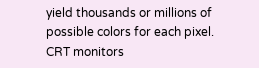yield thousands or millions of possible colors for each pixel. CRT monitors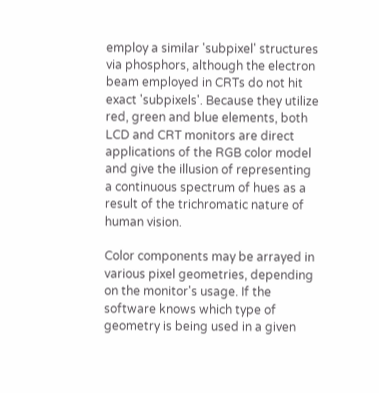employ a similar 'subpixel' structures via phosphors, although the electron beam employed in CRTs do not hit exact 'subpixels'. Because they utilize red, green and blue elements, both LCD and CRT monitors are direct applications of the RGB color model and give the illusion of representing a continuous spectrum of hues as a result of the trichromatic nature of human vision.

Color components may be arrayed in various pixel geometries, depending on the monitor's usage. If the software knows which type of geometry is being used in a given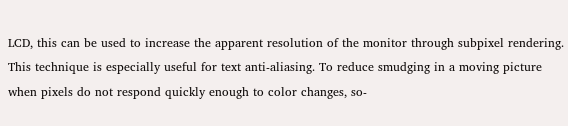LCD, this can be used to increase the apparent resolution of the monitor through subpixel rendering. This technique is especially useful for text anti-aliasing. To reduce smudging in a moving picture when pixels do not respond quickly enough to color changes, so-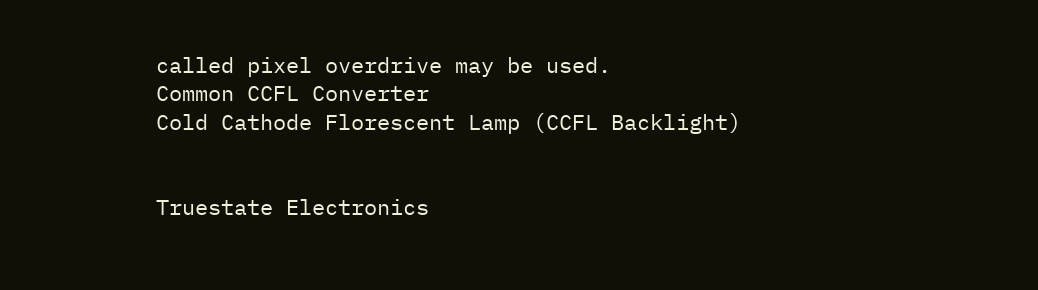called pixel overdrive may be used.
Common CCFL Converter
Cold Cathode Florescent Lamp (CCFL Backlight)


Truestate Electronics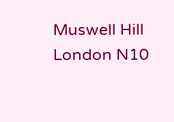Muswell Hill
London N10